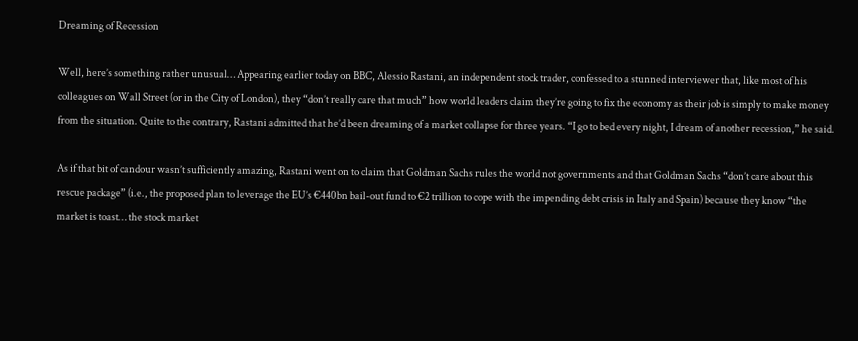Dreaming of Recession

Well, here’s something rather unusual… Appearing earlier today on BBC, Alessio Rastani, an independent stock trader, confessed to a stunned interviewer that, like most of his colleagues on Wall Street (or in the City of London), they “don’t really care that much” how world leaders claim they’re going to fix the economy as their job is simply to make money from the situation. Quite to the contrary, Rastani admitted that he’d been dreaming of a market collapse for three years. “I go to bed every night, I dream of another recession,” he said.

As if that bit of candour wasn’t sufficiently amazing, Rastani went on to claim that Goldman Sachs rules the world not governments and that Goldman Sachs “don’t care about this rescue package” (i.e., the proposed plan to leverage the EU’s €440bn bail-out fund to €2 trillion to cope with the impending debt crisis in Italy and Spain) because they know “the market is toast… the stock market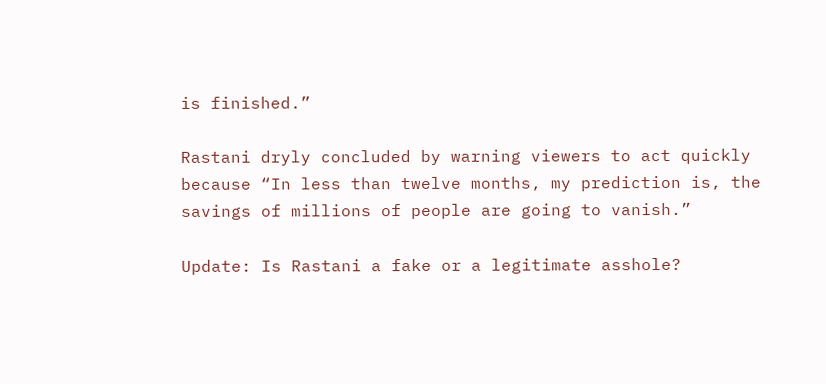is finished.”

Rastani dryly concluded by warning viewers to act quickly because “In less than twelve months, my prediction is, the savings of millions of people are going to vanish.”

Update: Is Rastani a fake or a legitimate asshole?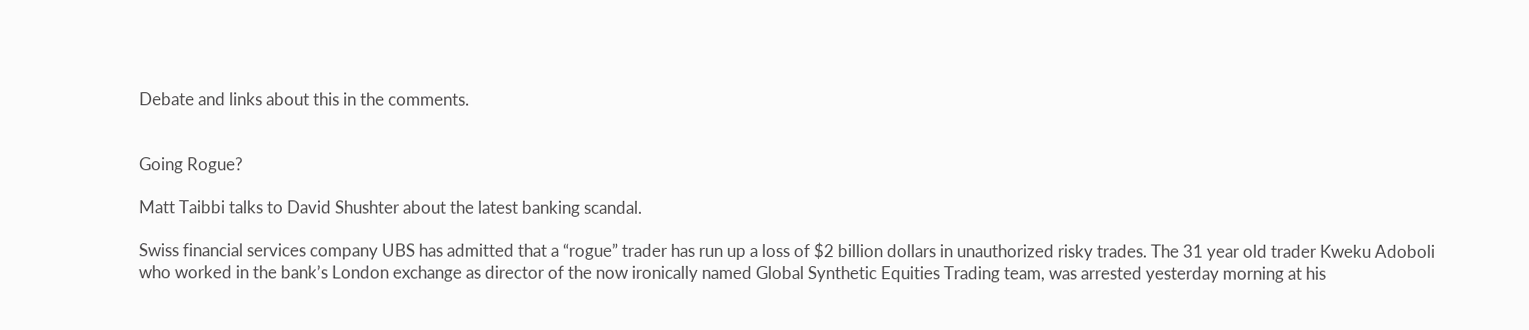Debate and links about this in the comments.


Going Rogue?

Matt Taibbi talks to David Shushter about the latest banking scandal.

Swiss financial services company UBS has admitted that a “rogue” trader has run up a loss of $2 billion dollars in unauthorized risky trades. The 31 year old trader Kweku Adoboli who worked in the bank’s London exchange as director of the now ironically named Global Synthetic Equities Trading team, was arrested yesterday morning at his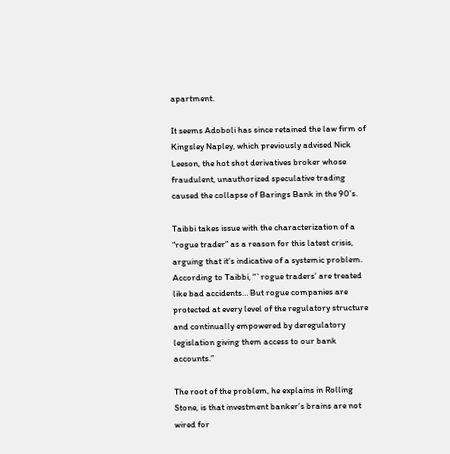apartment.

It seems Adoboli has since retained the law firm of Kingsley Napley, which previously advised Nick Leeson, the hot shot derivatives broker whose fraudulent, unauthorized speculative trading caused the collapse of Barings Bank in the 90’s.

Taibbi takes issue with the characterization of a “rogue trader” as a reason for this latest crisis, arguing that it’s indicative of a systemic problem. According to Taibbi, “`rogue traders’ are treated like bad accidents… But rogue companies are protected at every level of the regulatory structure and continually empowered by deregulatory legislation giving them access to our bank accounts.”

The root of the problem, he explains in Rolling Stone, is that investment banker’s brains are not wired for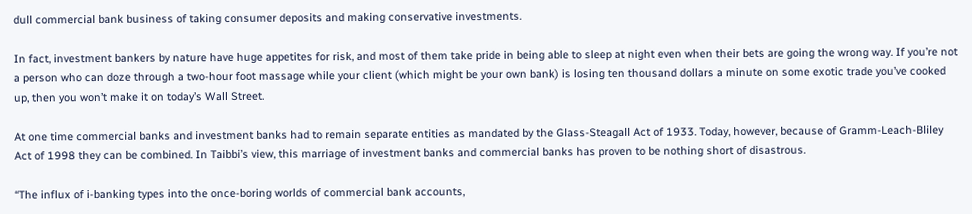dull commercial bank business of taking consumer deposits and making conservative investments.

In fact, investment bankers by nature have huge appetites for risk, and most of them take pride in being able to sleep at night even when their bets are going the wrong way. If you’re not a person who can doze through a two-hour foot massage while your client (which might be your own bank) is losing ten thousand dollars a minute on some exotic trade you’ve cooked up, then you won’t make it on today’s Wall Street.

At one time commercial banks and investment banks had to remain separate entities as mandated by the Glass-Steagall Act of 1933. Today, however, because of Gramm-Leach-Bliley Act of 1998 they can be combined. In Taibbi’s view, this marriage of investment banks and commercial banks has proven to be nothing short of disastrous.

“The influx of i-banking types into the once-boring worlds of commercial bank accounts,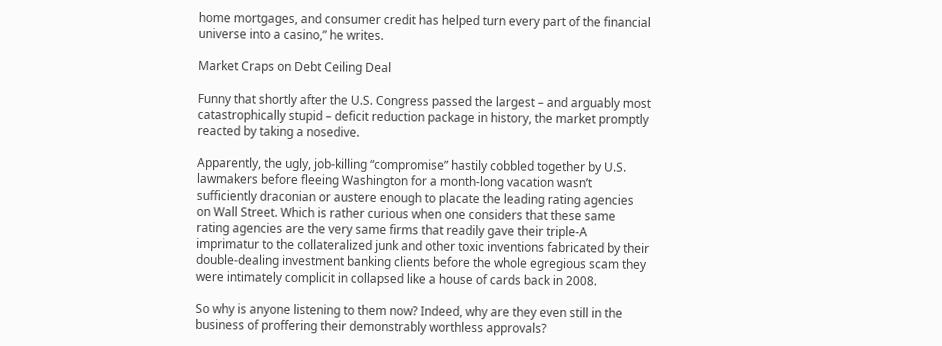home mortgages, and consumer credit has helped turn every part of the financial universe into a casino,” he writes.

Market Craps on Debt Ceiling Deal

Funny that shortly after the U.S. Congress passed the largest – and arguably most catastrophically stupid – deficit reduction package in history, the market promptly reacted by taking a nosedive.

Apparently, the ugly, job-killing “compromise” hastily cobbled together by U.S. lawmakers before fleeing Washington for a month-long vacation wasn’t sufficiently draconian or austere enough to placate the leading rating agencies on Wall Street. Which is rather curious when one considers that these same rating agencies are the very same firms that readily gave their triple-A imprimatur to the collateralized junk and other toxic inventions fabricated by their double-dealing investment banking clients before the whole egregious scam they were intimately complicit in collapsed like a house of cards back in 2008.

So why is anyone listening to them now? Indeed, why are they even still in the business of proffering their demonstrably worthless approvals?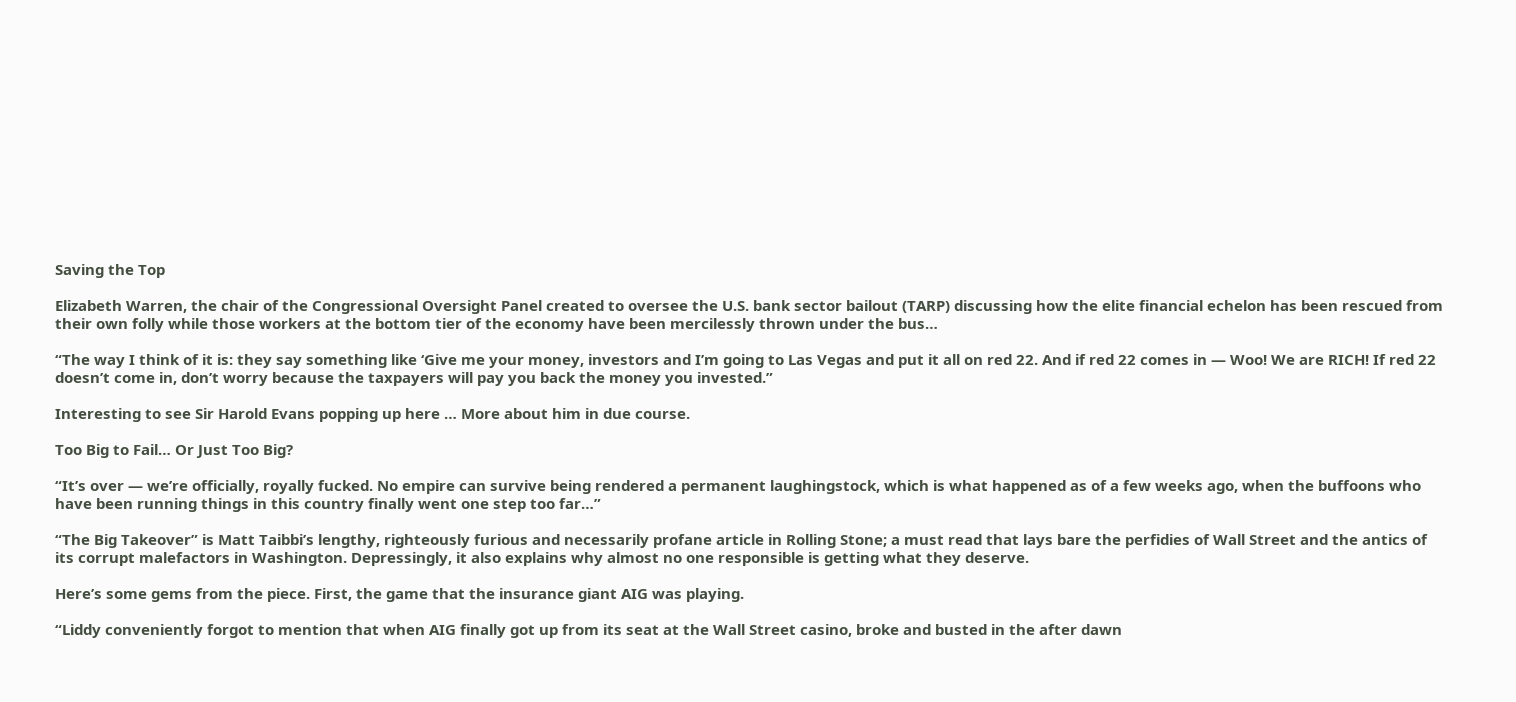Saving the Top

Elizabeth Warren, the chair of the Congressional Oversight Panel created to oversee the U.S. bank sector bailout (TARP) discussing how the elite financial echelon has been rescued from their own folly while those workers at the bottom tier of the economy have been mercilessly thrown under the bus…

“The way I think of it is: they say something like ‘Give me your money, investors and I’m going to Las Vegas and put it all on red 22. And if red 22 comes in — Woo! We are RICH! If red 22 doesn’t come in, don’t worry because the taxpayers will pay you back the money you invested.”

Interesting to see Sir Harold Evans popping up here … More about him in due course.

Too Big to Fail… Or Just Too Big?

“It’s over — we’re officially, royally fucked. No empire can survive being rendered a permanent laughingstock, which is what happened as of a few weeks ago, when the buffoons who have been running things in this country finally went one step too far…”

“The Big Takeover” is Matt Taibbi’s lengthy, righteously furious and necessarily profane article in Rolling Stone; a must read that lays bare the perfidies of Wall Street and the antics of its corrupt malefactors in Washington. Depressingly, it also explains why almost no one responsible is getting what they deserve.

Here’s some gems from the piece. First, the game that the insurance giant AIG was playing.

“Liddy conveniently forgot to mention that when AIG finally got up from its seat at the Wall Street casino, broke and busted in the after dawn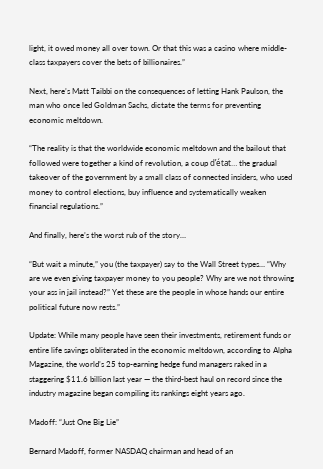light, it owed money all over town. Or that this was a casino where middle-class taxpayers cover the bets of billionaires.”

Next, here’s Matt Taibbi on the consequences of letting Hank Paulson, the man who once led Goldman Sachs, dictate the terms for preventing economic meltdown.

“The reality is that the worldwide economic meltdown and the bailout that followed were together a kind of revolution, a coup d’état… the gradual takeover of the government by a small class of connected insiders, who used money to control elections, buy influence and systematically weaken financial regulations.”

And finally, here’s the worst rub of the story…

“But wait a minute,” you (the taxpayer) say to the Wall Street types… “Why are we even giving taxpayer money to you people? Why are we not throwing your ass in jail instead?” Yet these are the people in whose hands our entire political future now rests.”

Update: While many people have seen their investments, retirement funds or entire life savings obliterated in the economic meltdown, according to Alpha Magazine, the world’s 25 top-earning hedge fund managers raked in a staggering $11.6 billion last year — the third-best haul on record since the industry magazine began compiling its rankings eight years ago.

Madoff: “Just One Big Lie”

Bernard Madoff, former NASDAQ chairman and head of an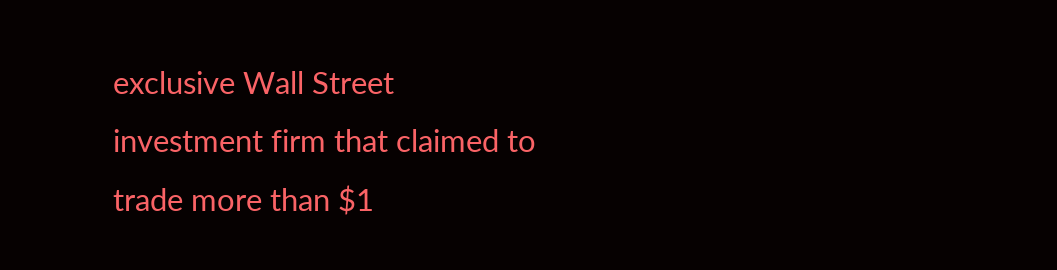exclusive Wall Street investment firm that claimed to trade more than $1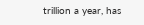trillion a year, has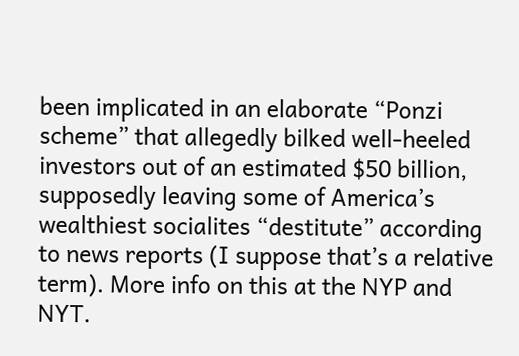been implicated in an elaborate “Ponzi scheme” that allegedly bilked well-heeled investors out of an estimated $50 billion, supposedly leaving some of America’s wealthiest socialites “destitute” according to news reports (I suppose that’s a relative term). More info on this at the NYP and NYT.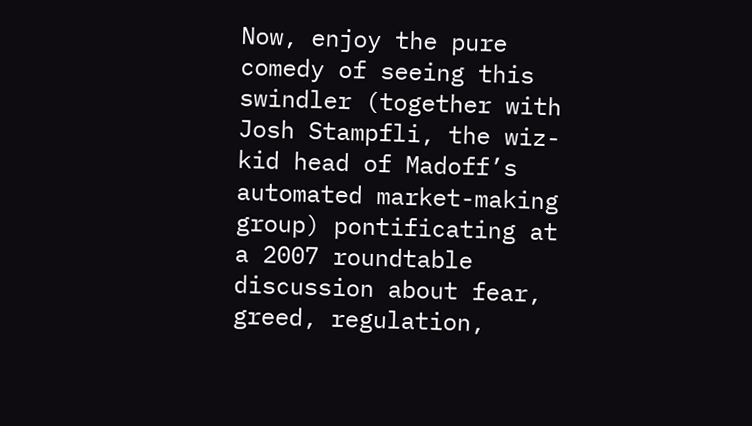Now, enjoy the pure comedy of seeing this swindler (together with Josh Stampfli, the wiz-kid head of Madoff’s automated market-making group) pontificating at a 2007 roundtable discussion about fear, greed, regulation,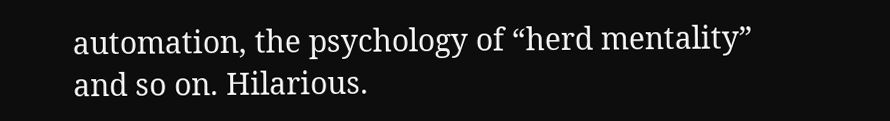automation, the psychology of “herd mentality” and so on. Hilarious.